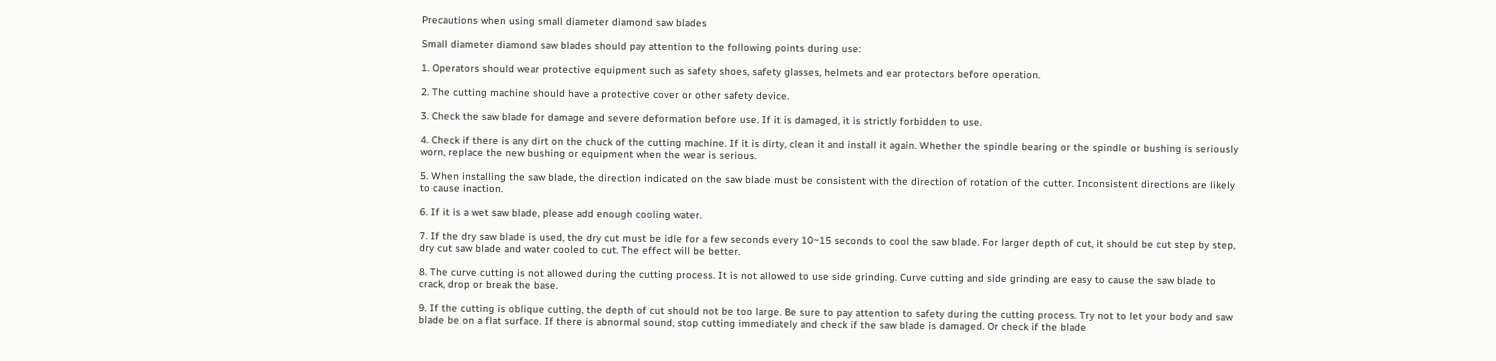Precautions when using small diameter diamond saw blades

Small diameter diamond saw blades should pay attention to the following points during use:

1. Operators should wear protective equipment such as safety shoes, safety glasses, helmets and ear protectors before operation.

2. The cutting machine should have a protective cover or other safety device.

3. Check the saw blade for damage and severe deformation before use. If it is damaged, it is strictly forbidden to use.

4. Check if there is any dirt on the chuck of the cutting machine. If it is dirty, clean it and install it again. Whether the spindle bearing or the spindle or bushing is seriously worn, replace the new bushing or equipment when the wear is serious.

5. When installing the saw blade, the direction indicated on the saw blade must be consistent with the direction of rotation of the cutter. Inconsistent directions are likely to cause inaction.

6. If it is a wet saw blade, please add enough cooling water.

7. If the dry saw blade is used, the dry cut must be idle for a few seconds every 10~15 seconds to cool the saw blade. For larger depth of cut, it should be cut step by step, dry cut saw blade and water cooled to cut. The effect will be better.

8. The curve cutting is not allowed during the cutting process. It is not allowed to use side grinding. Curve cutting and side grinding are easy to cause the saw blade to crack, drop or break the base.

9. If the cutting is oblique cutting, the depth of cut should not be too large. Be sure to pay attention to safety during the cutting process. Try not to let your body and saw blade be on a flat surface. If there is abnormal sound, stop cutting immediately and check if the saw blade is damaged. Or check if the blade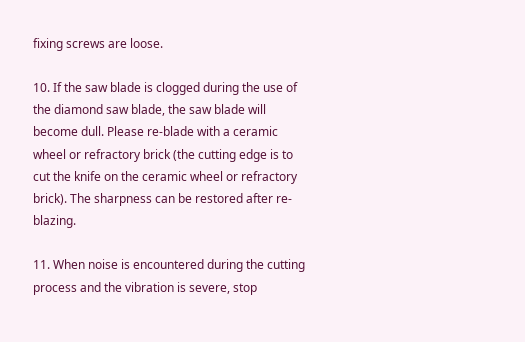fixing screws are loose.

10. If the saw blade is clogged during the use of the diamond saw blade, the saw blade will become dull. Please re-blade with a ceramic wheel or refractory brick (the cutting edge is to cut the knife on the ceramic wheel or refractory brick). The sharpness can be restored after re-blazing.

11. When noise is encountered during the cutting process and the vibration is severe, stop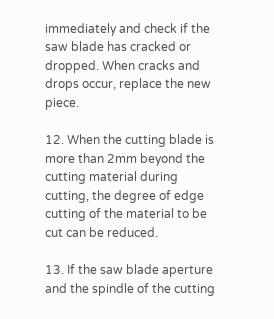immediately and check if the saw blade has cracked or dropped. When cracks and drops occur, replace the new piece.

12. When the cutting blade is more than 2mm beyond the cutting material during cutting, the degree of edge cutting of the material to be cut can be reduced.

13. If the saw blade aperture and the spindle of the cutting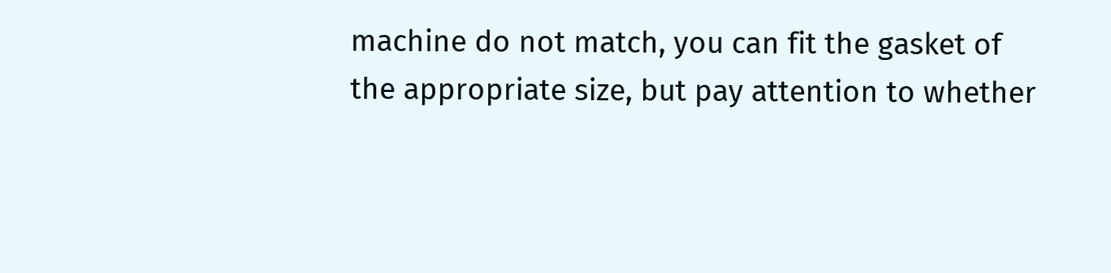machine do not match, you can fit the gasket of the appropriate size, but pay attention to whether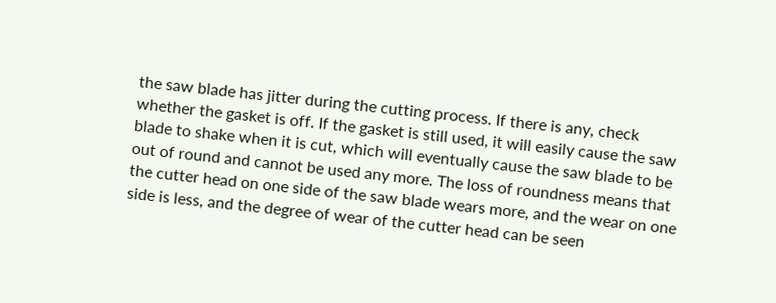the saw blade has jitter during the cutting process. If there is any, check whether the gasket is off. If the gasket is still used, it will easily cause the saw blade to shake when it is cut, which will eventually cause the saw blade to be out of round and cannot be used any more. The loss of roundness means that the cutter head on one side of the saw blade wears more, and the wear on one side is less, and the degree of wear of the cutter head can be seen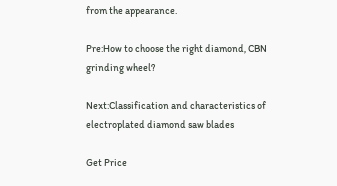from the appearance.

Pre:How to choose the right diamond, CBN grinding wheel?

Next:Classification and characteristics of electroplated diamond saw blades

Get Price